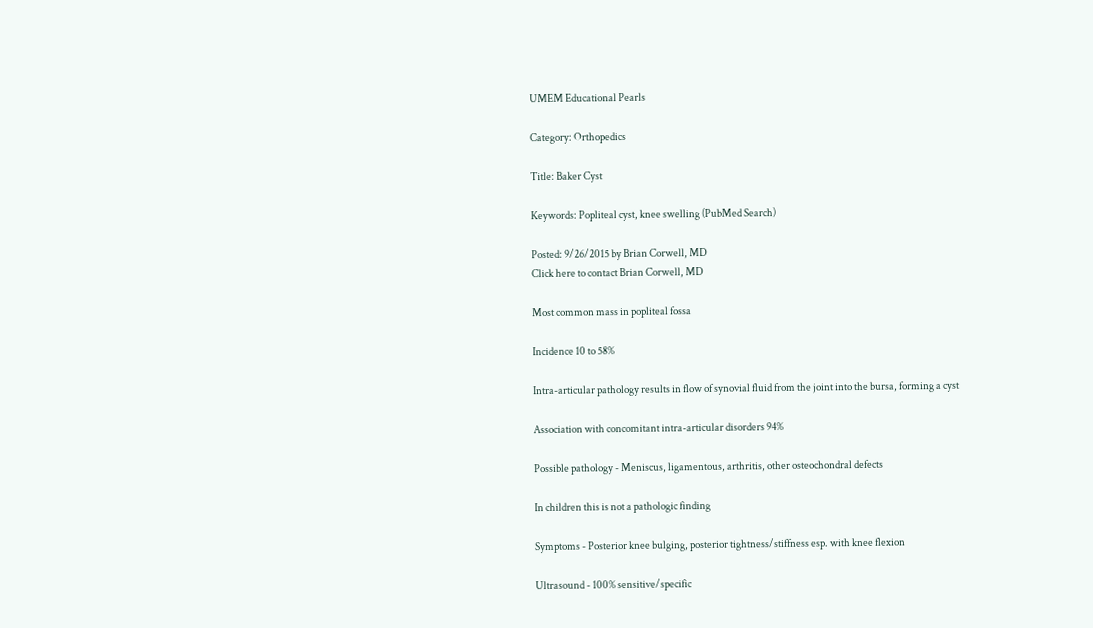UMEM Educational Pearls

Category: Orthopedics

Title: Baker Cyst

Keywords: Popliteal cyst, knee swelling (PubMed Search)

Posted: 9/26/2015 by Brian Corwell, MD
Click here to contact Brian Corwell, MD

Most common mass in popliteal fossa

Incidence 10 to 58%

Intra-articular pathology results in flow of synovial fluid from the joint into the bursa, forming a cyst

Association with concomitant intra-articular disorders 94%

Possible pathology - Meniscus, ligamentous, arthritis, other osteochondral defects

In children this is not a pathologic finding

Symptoms - Posterior knee bulging, posterior tightness/stiffness esp. with knee flexion

Ultrasound - 100% sensitive/specific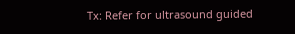Tx: Refer for ultrasound guided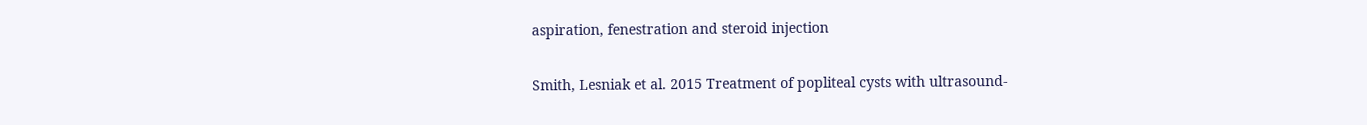aspiration, fenestration and steroid injection


Smith, Lesniak et al. 2015 Treatment of popliteal cysts with ultrasound-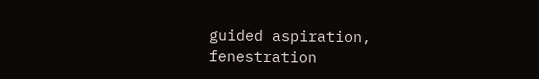guided aspiration, fenestration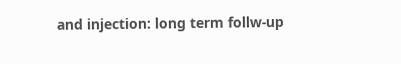and injection: long term follw-up